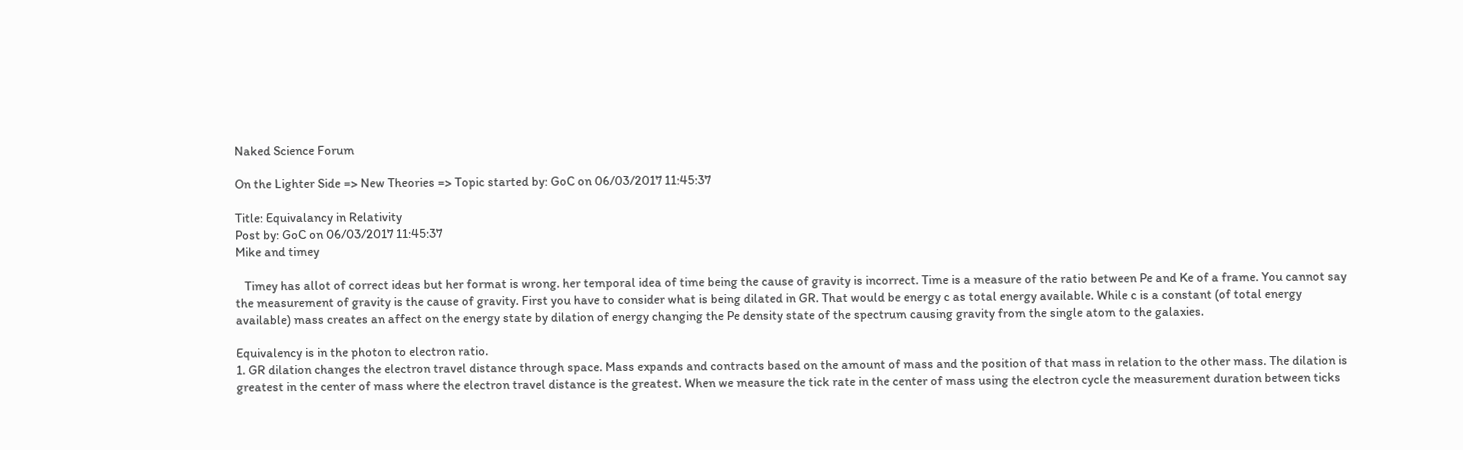Naked Science Forum

On the Lighter Side => New Theories => Topic started by: GoC on 06/03/2017 11:45:37

Title: Equivalancy in Relativity
Post by: GoC on 06/03/2017 11:45:37
Mike and timey

   Timey has allot of correct ideas but her format is wrong. her temporal idea of time being the cause of gravity is incorrect. Time is a measure of the ratio between Pe and Ke of a frame. You cannot say the measurement of gravity is the cause of gravity. First you have to consider what is being dilated in GR. That would be energy c as total energy available. While c is a constant (of total energy available) mass creates an affect on the energy state by dilation of energy changing the Pe density state of the spectrum causing gravity from the single atom to the galaxies.

Equivalency is in the photon to electron ratio.
1. GR dilation changes the electron travel distance through space. Mass expands and contracts based on the amount of mass and the position of that mass in relation to the other mass. The dilation is greatest in the center of mass where the electron travel distance is the greatest. When we measure the tick rate in the center of mass using the electron cycle the measurement duration between ticks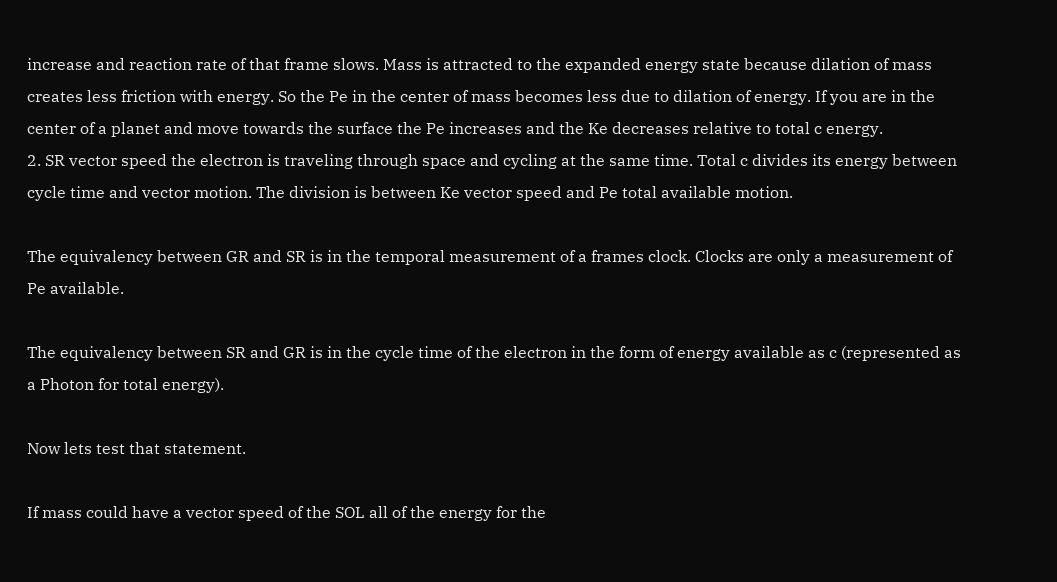increase and reaction rate of that frame slows. Mass is attracted to the expanded energy state because dilation of mass creates less friction with energy. So the Pe in the center of mass becomes less due to dilation of energy. If you are in the center of a planet and move towards the surface the Pe increases and the Ke decreases relative to total c energy.
2. SR vector speed the electron is traveling through space and cycling at the same time. Total c divides its energy between cycle time and vector motion. The division is between Ke vector speed and Pe total available motion.

The equivalency between GR and SR is in the temporal measurement of a frames clock. Clocks are only a measurement of Pe available.

The equivalency between SR and GR is in the cycle time of the electron in the form of energy available as c (represented as a Photon for total energy).

Now lets test that statement.

If mass could have a vector speed of the SOL all of the energy for the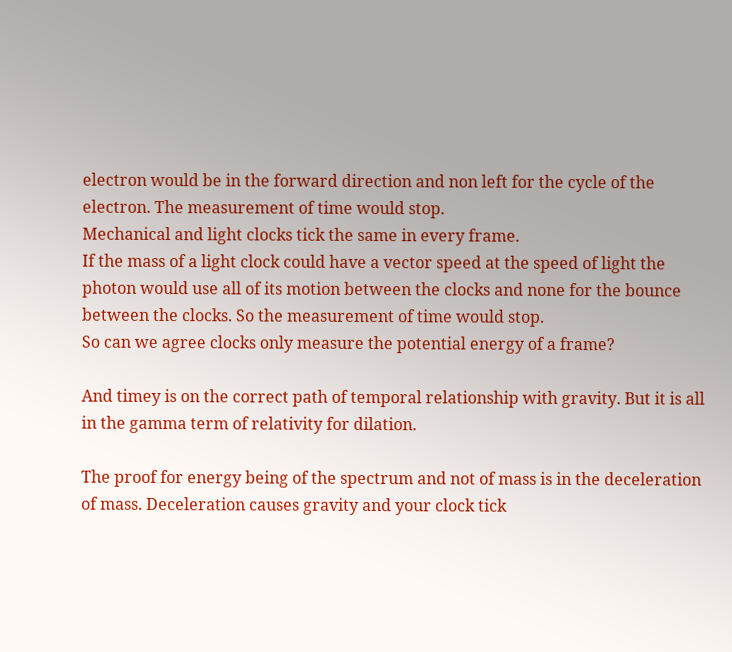electron would be in the forward direction and non left for the cycle of the electron. The measurement of time would stop.
Mechanical and light clocks tick the same in every frame.
If the mass of a light clock could have a vector speed at the speed of light the photon would use all of its motion between the clocks and none for the bounce between the clocks. So the measurement of time would stop.
So can we agree clocks only measure the potential energy of a frame?

And timey is on the correct path of temporal relationship with gravity. But it is all in the gamma term of relativity for dilation.

The proof for energy being of the spectrum and not of mass is in the deceleration of mass. Deceleration causes gravity and your clock tick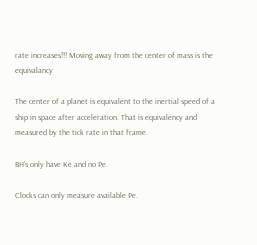rate increases!!! Moving away from the center of mass is the equivalancy

The center of a planet is equivalent to the inertial speed of a ship in space after acceleration. That is equivalency and measured by the tick rate in that frame.

BH's only have Ke and no Pe.

Clocks can only measure available Pe.